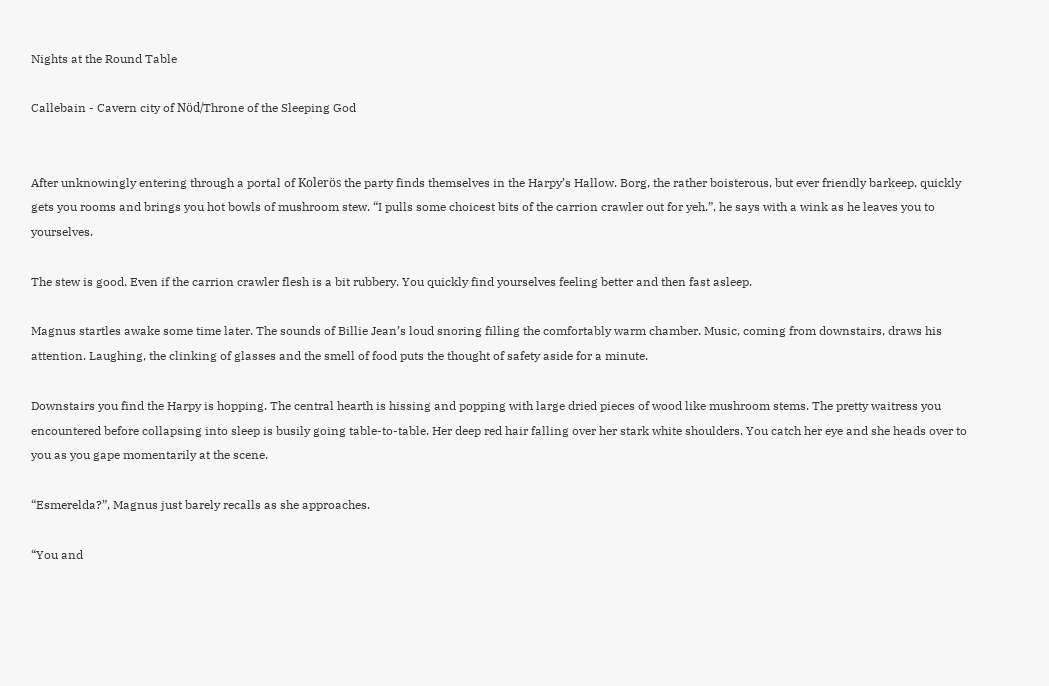Nights at the Round Table

Callebain - Cavern city of Nöd/Throne of the Sleeping God


After unknowingly entering through a portal of Kolerös the party finds themselves in the Harpy’s Hallow. Borg, the rather boisterous, but ever friendly barkeep, quickly gets you rooms and brings you hot bowls of mushroom stew. “I pulls some choicest bits of the carrion crawler out for yeh.”, he says with a wink as he leaves you to yourselves.

The stew is good. Even if the carrion crawler flesh is a bit rubbery. You quickly find yourselves feeling better and then fast asleep.

Magnus startles awake some time later. The sounds of Billie Jean’s loud snoring filling the comfortably warm chamber. Music, coming from downstairs, draws his attention. Laughing, the clinking of glasses and the smell of food puts the thought of safety aside for a minute.

Downstairs you find the Harpy is hopping. The central hearth is hissing and popping with large dried pieces of wood like mushroom stems. The pretty waitress you encountered before collapsing into sleep is busily going table-to-table. Her deep red hair falling over her stark white shoulders. You catch her eye and she heads over to you as you gape momentarily at the scene.

“Esmerelda?”, Magnus just barely recalls as she approaches.

“You and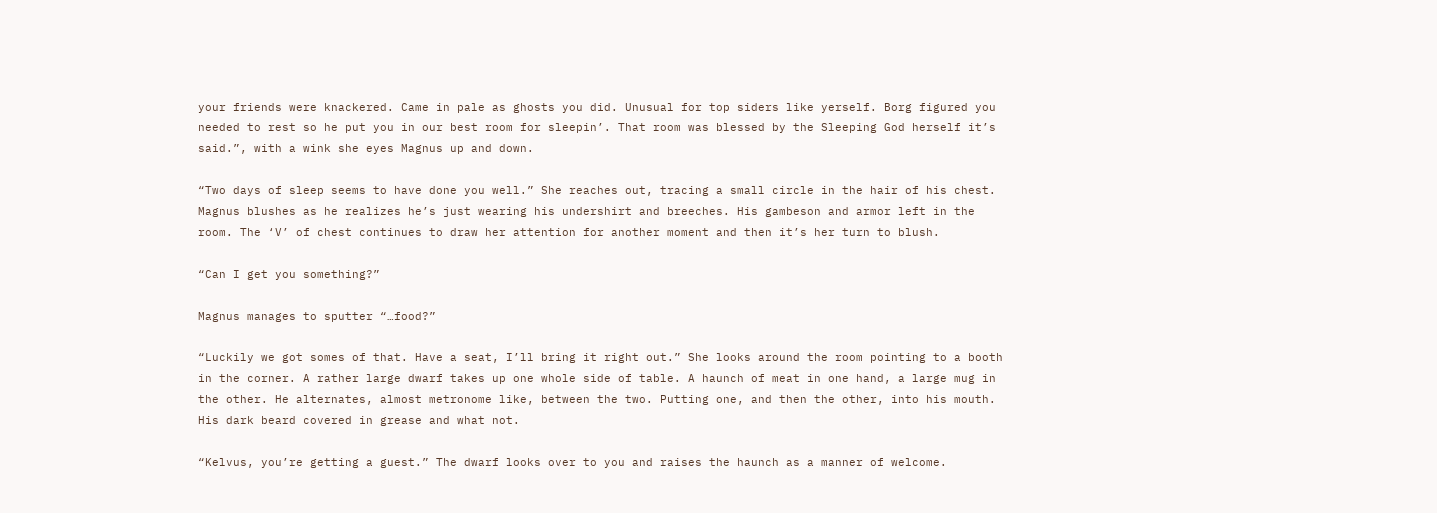your friends were knackered. Came in pale as ghosts you did. Unusual for top siders like yerself. Borg figured you needed to rest so he put you in our best room for sleepin’. That room was blessed by the Sleeping God herself it’s said.”, with a wink she eyes Magnus up and down.

“Two days of sleep seems to have done you well.” She reaches out, tracing a small circle in the hair of his chest. Magnus blushes as he realizes he’s just wearing his undershirt and breeches. His gambeson and armor left in the room. The ‘V’ of chest continues to draw her attention for another moment and then it’s her turn to blush.

“Can I get you something?”

Magnus manages to sputter “…food?”

“Luckily we got somes of that. Have a seat, I’ll bring it right out.” She looks around the room pointing to a booth in the corner. A rather large dwarf takes up one whole side of table. A haunch of meat in one hand, a large mug in the other. He alternates, almost metronome like, between the two. Putting one, and then the other, into his mouth. His dark beard covered in grease and what not.

“Kelvus, you’re getting a guest.” The dwarf looks over to you and raises the haunch as a manner of welcome.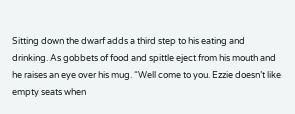Sitting down the dwarf adds a third step to his eating and drinking. As gobbets of food and spittle eject from his mouth and he raises an eye over his mug. “Well come to you. Ezzie doesn’t like empty seats when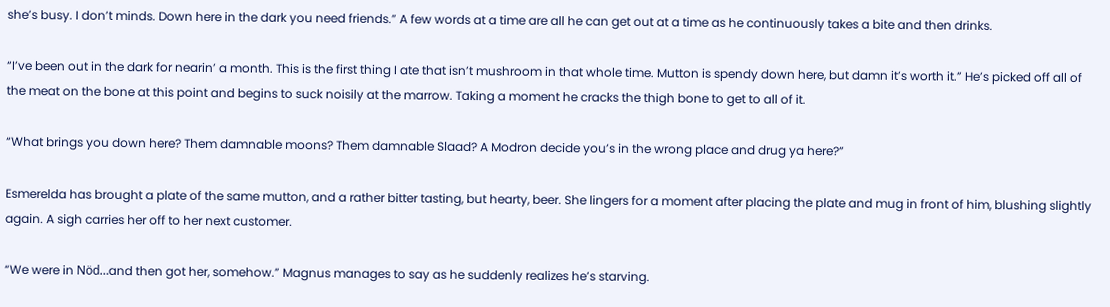she’s busy. I don’t minds. Down here in the dark you need friends.” A few words at a time are all he can get out at a time as he continuously takes a bite and then drinks.

“I’ve been out in the dark for nearin’ a month. This is the first thing I ate that isn’t mushroom in that whole time. Mutton is spendy down here, but damn it’s worth it.” He’s picked off all of the meat on the bone at this point and begins to suck noisily at the marrow. Taking a moment he cracks the thigh bone to get to all of it.

“What brings you down here? Them damnable moons? Them damnable Slaad? A Modron decide you’s in the wrong place and drug ya here?”

Esmerelda has brought a plate of the same mutton, and a rather bitter tasting, but hearty, beer. She lingers for a moment after placing the plate and mug in front of him, blushing slightly again. A sigh carries her off to her next customer.

“We were in Nöd…and then got her, somehow.” Magnus manages to say as he suddenly realizes he’s starving.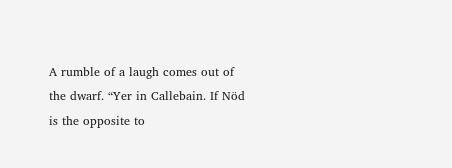A rumble of a laugh comes out of the dwarf. “Yer in Callebain. If Nöd is the opposite to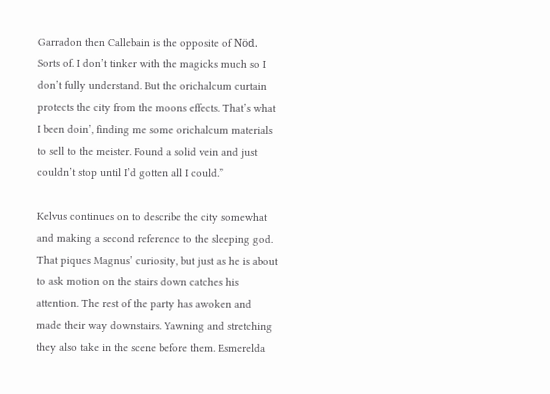Garradon then Callebain is the opposite of Nöd. Sorts of. I don’t tinker with the magicks much so I don’t fully understand. But the orichalcum curtain protects the city from the moons effects. That’s what I been doin’, finding me some orichalcum materials to sell to the meister. Found a solid vein and just couldn’t stop until I’d gotten all I could.”

Kelvus continues on to describe the city somewhat and making a second reference to the sleeping god. That piques Magnus’ curiosity, but just as he is about to ask motion on the stairs down catches his attention. The rest of the party has awoken and made their way downstairs. Yawning and stretching they also take in the scene before them. Esmerelda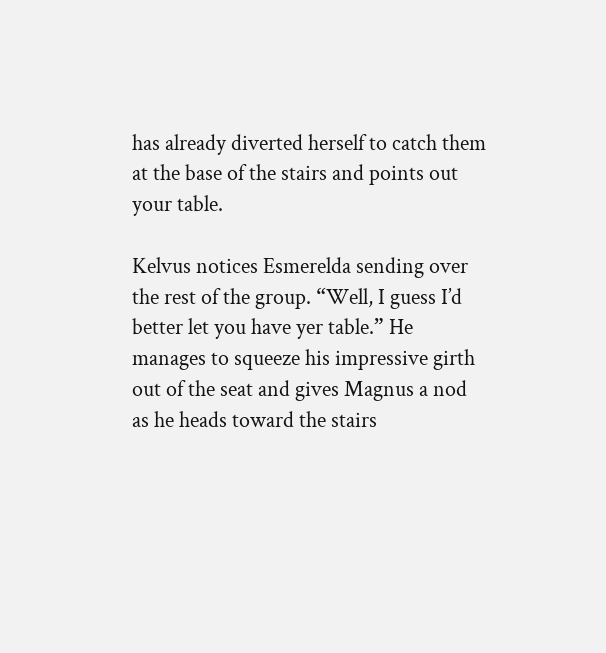has already diverted herself to catch them at the base of the stairs and points out your table.

Kelvus notices Esmerelda sending over the rest of the group. “Well, I guess I’d better let you have yer table.” He manages to squeeze his impressive girth out of the seat and gives Magnus a nod as he heads toward the stairs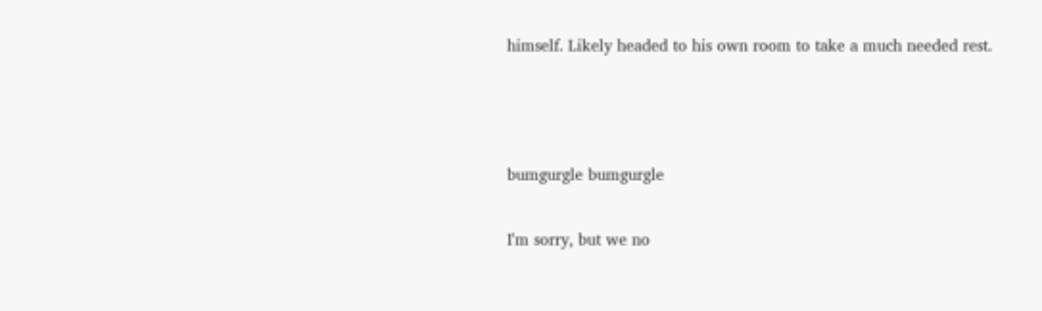himself. Likely headed to his own room to take a much needed rest.



bumgurgle bumgurgle

I'm sorry, but we no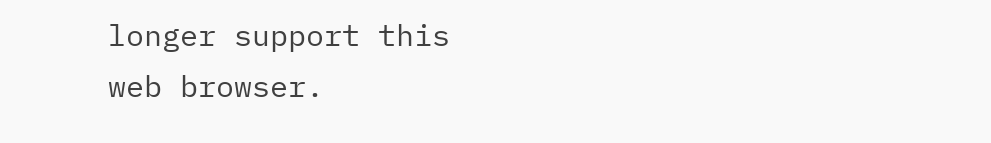longer support this web browser.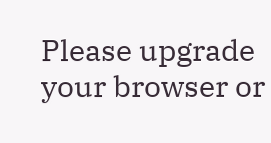Please upgrade your browser or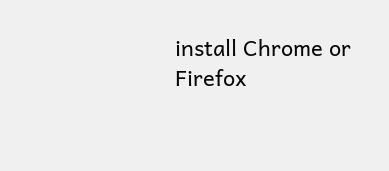install Chrome or Firefox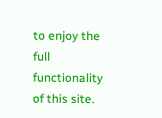to enjoy the full functionality of this site.